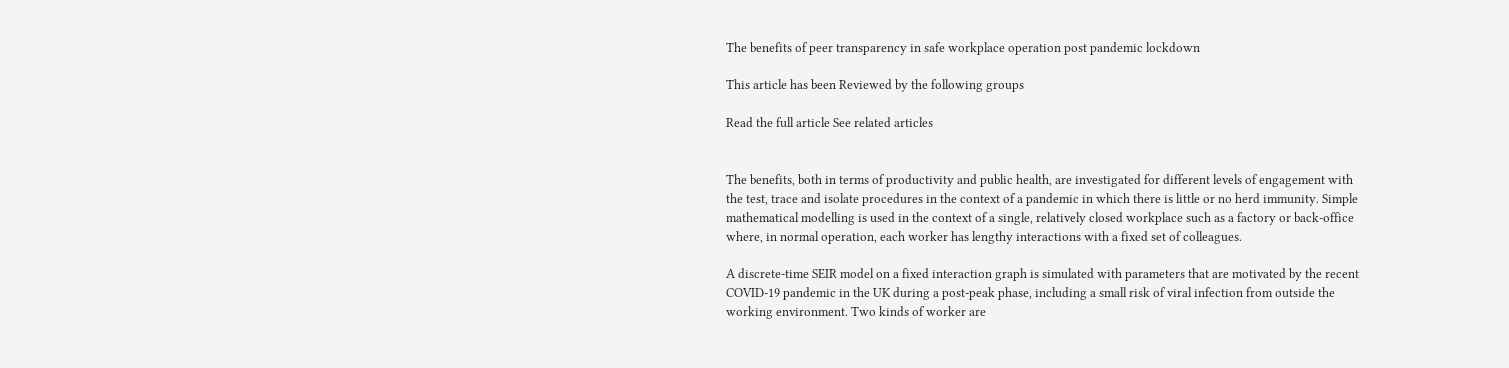The benefits of peer transparency in safe workplace operation post pandemic lockdown

This article has been Reviewed by the following groups

Read the full article See related articles


The benefits, both in terms of productivity and public health, are investigated for different levels of engagement with the test, trace and isolate procedures in the context of a pandemic in which there is little or no herd immunity. Simple mathematical modelling is used in the context of a single, relatively closed workplace such as a factory or back-office where, in normal operation, each worker has lengthy interactions with a fixed set of colleagues.

A discrete-time SEIR model on a fixed interaction graph is simulated with parameters that are motivated by the recent COVID-19 pandemic in the UK during a post-peak phase, including a small risk of viral infection from outside the working environment. Two kinds of worker are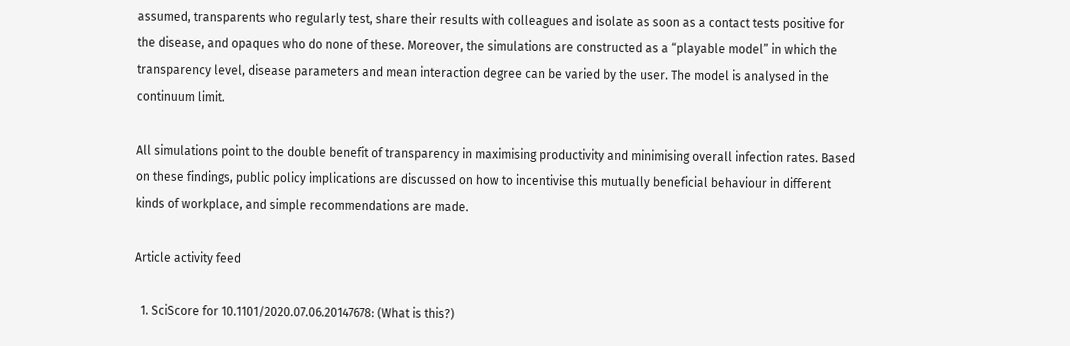assumed, transparents who regularly test, share their results with colleagues and isolate as soon as a contact tests positive for the disease, and opaques who do none of these. Moreover, the simulations are constructed as a “playable model” in which the transparency level, disease parameters and mean interaction degree can be varied by the user. The model is analysed in the continuum limit.

All simulations point to the double benefit of transparency in maximising productivity and minimising overall infection rates. Based on these findings, public policy implications are discussed on how to incentivise this mutually beneficial behaviour in different kinds of workplace, and simple recommendations are made.

Article activity feed

  1. SciScore for 10.1101/2020.07.06.20147678: (What is this?)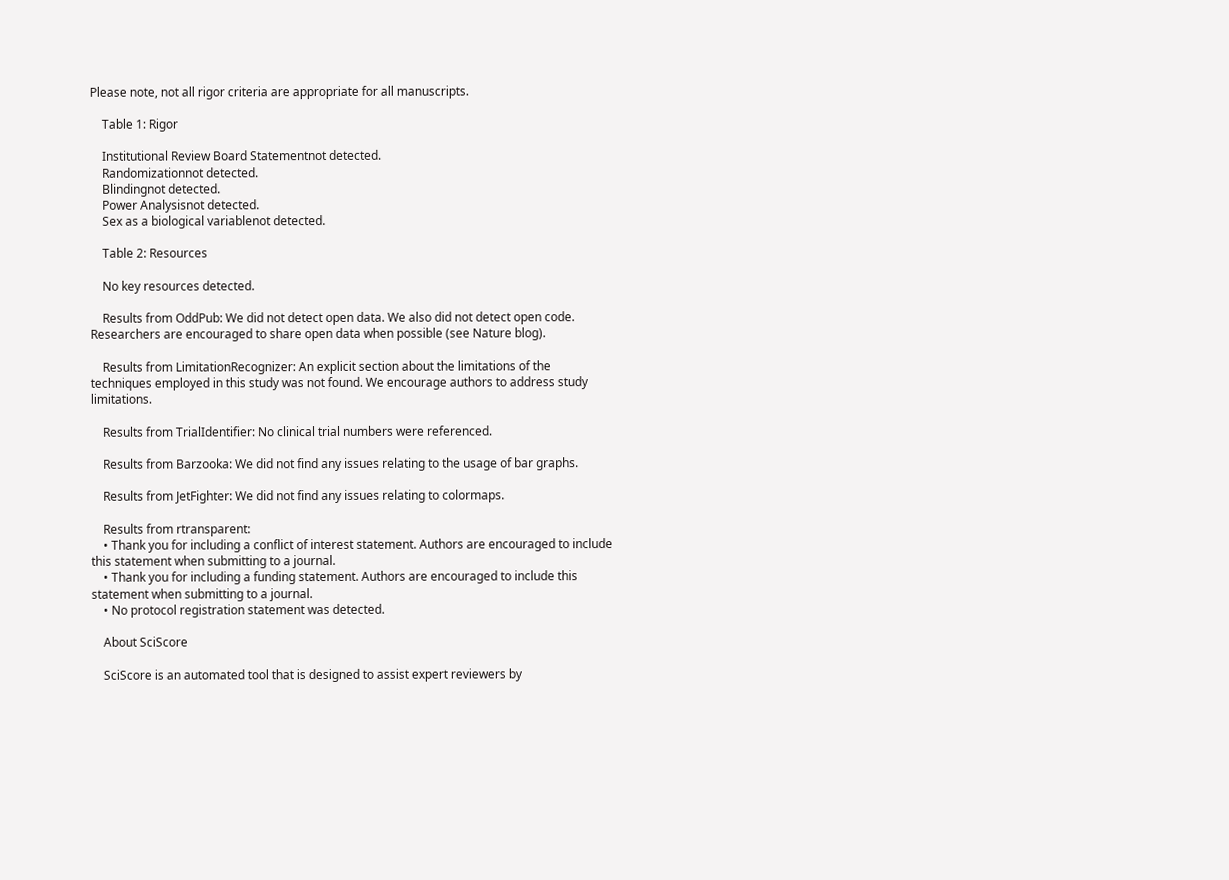Please note, not all rigor criteria are appropriate for all manuscripts.

    Table 1: Rigor

    Institutional Review Board Statementnot detected.
    Randomizationnot detected.
    Blindingnot detected.
    Power Analysisnot detected.
    Sex as a biological variablenot detected.

    Table 2: Resources

    No key resources detected.

    Results from OddPub: We did not detect open data. We also did not detect open code. Researchers are encouraged to share open data when possible (see Nature blog).

    Results from LimitationRecognizer: An explicit section about the limitations of the techniques employed in this study was not found. We encourage authors to address study limitations.

    Results from TrialIdentifier: No clinical trial numbers were referenced.

    Results from Barzooka: We did not find any issues relating to the usage of bar graphs.

    Results from JetFighter: We did not find any issues relating to colormaps.

    Results from rtransparent:
    • Thank you for including a conflict of interest statement. Authors are encouraged to include this statement when submitting to a journal.
    • Thank you for including a funding statement. Authors are encouraged to include this statement when submitting to a journal.
    • No protocol registration statement was detected.

    About SciScore

    SciScore is an automated tool that is designed to assist expert reviewers by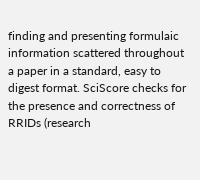finding and presenting formulaic information scattered throughout a paper in a standard, easy to digest format. SciScore checks for the presence and correctness of RRIDs (research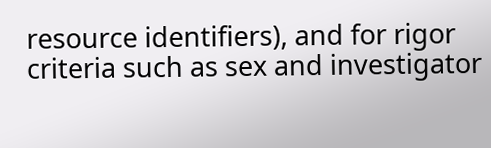resource identifiers), and for rigor criteria such as sex and investigator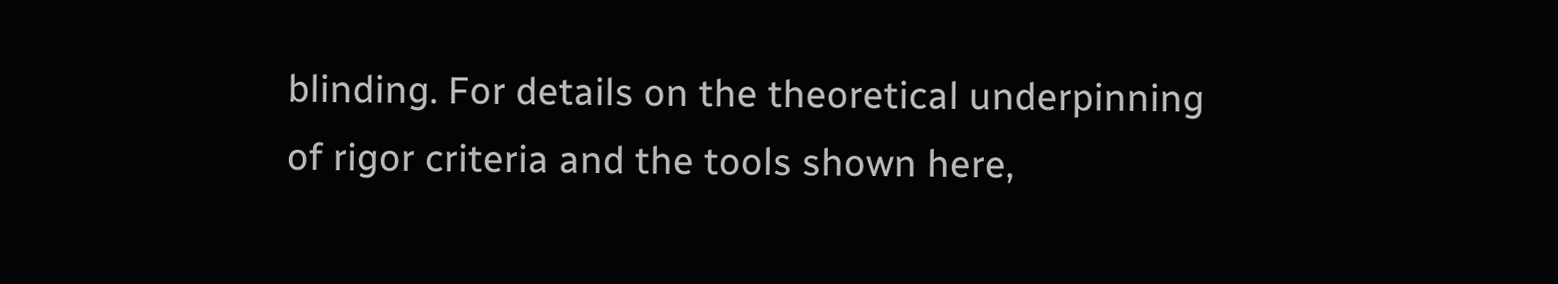blinding. For details on the theoretical underpinning of rigor criteria and the tools shown here,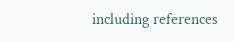including references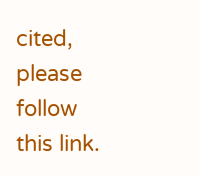cited, please follow this link.